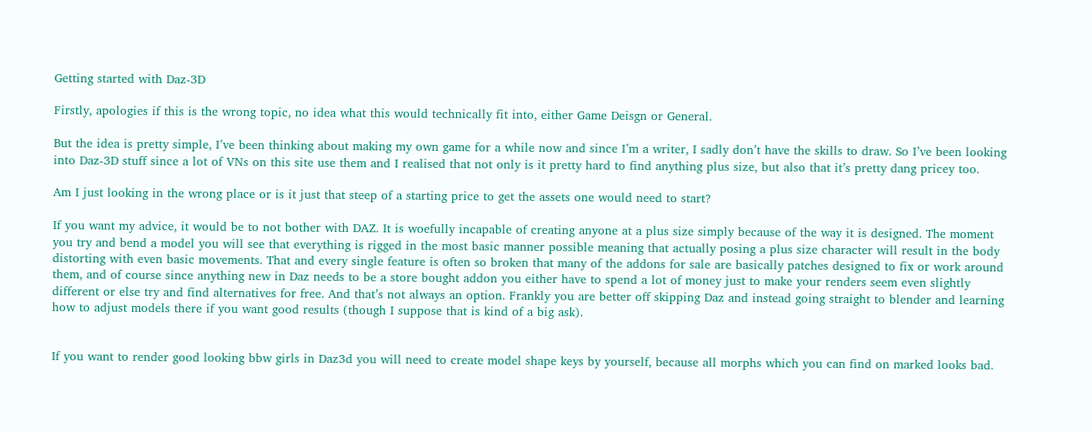Getting started with Daz-3D

Firstly, apologies if this is the wrong topic, no idea what this would technically fit into, either Game Deisgn or General.

But the idea is pretty simple, I’ve been thinking about making my own game for a while now and since I’m a writer, I sadly don’t have the skills to draw. So I’ve been looking into Daz-3D stuff since a lot of VNs on this site use them and I realised that not only is it pretty hard to find anything plus size, but also that it’s pretty dang pricey too.

Am I just looking in the wrong place or is it just that steep of a starting price to get the assets one would need to start?

If you want my advice, it would be to not bother with DAZ. It is woefully incapable of creating anyone at a plus size simply because of the way it is designed. The moment you try and bend a model you will see that everything is rigged in the most basic manner possible meaning that actually posing a plus size character will result in the body distorting with even basic movements. That and every single feature is often so broken that many of the addons for sale are basically patches designed to fix or work around them, and of course since anything new in Daz needs to be a store bought addon you either have to spend a lot of money just to make your renders seem even slightly different or else try and find alternatives for free. And that’s not always an option. Frankly you are better off skipping Daz and instead going straight to blender and learning how to adjust models there if you want good results (though I suppose that is kind of a big ask).


If you want to render good looking bbw girls in Daz3d you will need to create model shape keys by yourself, because all morphs which you can find on marked looks bad.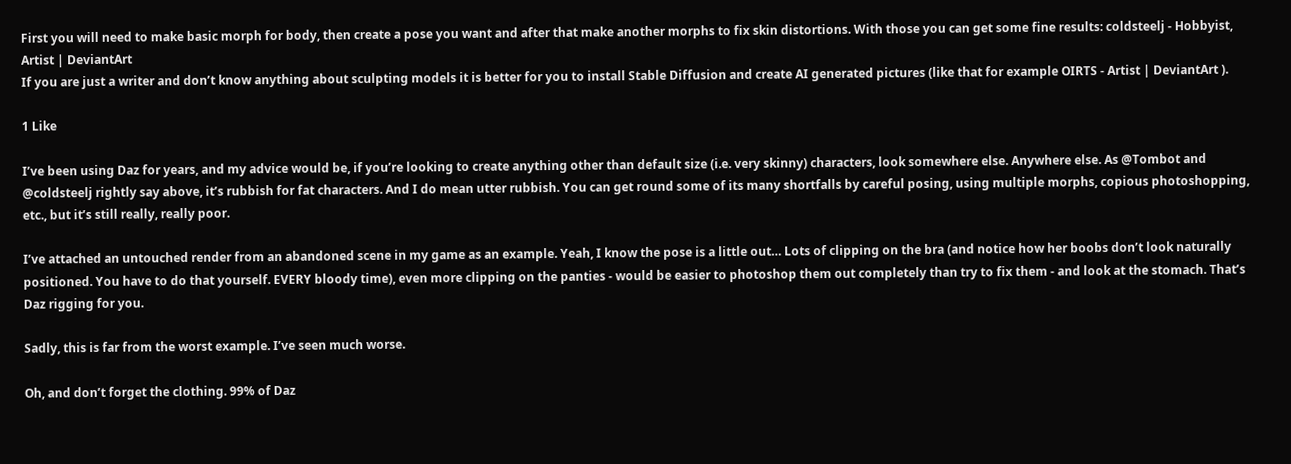First you will need to make basic morph for body, then create a pose you want and after that make another morphs to fix skin distortions. With those you can get some fine results: coldsteelj - Hobbyist, Artist | DeviantArt
If you are just a writer and don’t know anything about sculpting models it is better for you to install Stable Diffusion and create AI generated pictures (like that for example OIRTS - Artist | DeviantArt ).

1 Like

I’ve been using Daz for years, and my advice would be, if you’re looking to create anything other than default size (i.e. very skinny) characters, look somewhere else. Anywhere else. As @Tombot and @coldsteelj rightly say above, it’s rubbish for fat characters. And I do mean utter rubbish. You can get round some of its many shortfalls by careful posing, using multiple morphs, copious photoshopping, etc., but it’s still really, really poor.

I’ve attached an untouched render from an abandoned scene in my game as an example. Yeah, I know the pose is a little out… Lots of clipping on the bra (and notice how her boobs don’t look naturally positioned. You have to do that yourself. EVERY bloody time), even more clipping on the panties - would be easier to photoshop them out completely than try to fix them - and look at the stomach. That’s Daz rigging for you.

Sadly, this is far from the worst example. I’ve seen much worse.

Oh, and don’t forget the clothing. 99% of Daz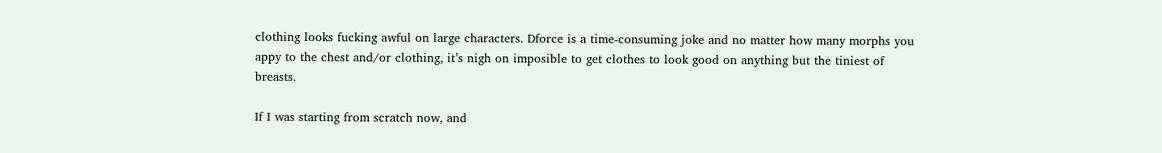clothing looks fucking awful on large characters. Dforce is a time-consuming joke and no matter how many morphs you appy to the chest and/or clothing, it’s nigh on imposible to get clothes to look good on anything but the tiniest of breasts.

If I was starting from scratch now, and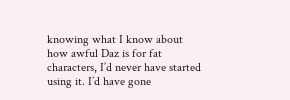knowing what I know about how awful Daz is for fat characters, I’d never have started using it. I’d have gone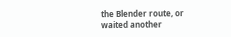the Blender route, or waited another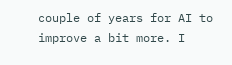couple of years for AI to improve a bit more. I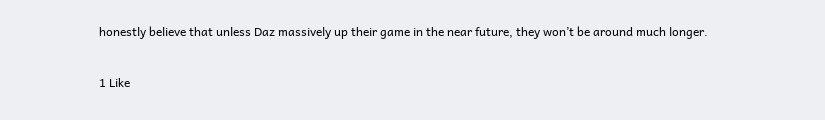honestly believe that unless Daz massively up their game in the near future, they won’t be around much longer.

1 Like